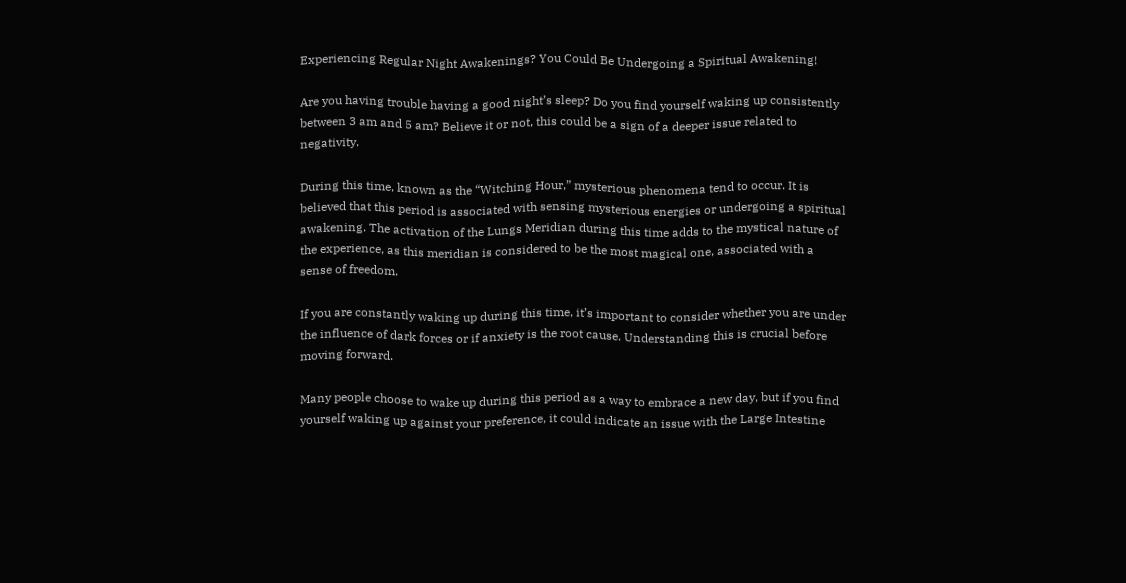Experiencing Regular Night Awakenings? You Could Be Undergoing a Spiritual Awakening!

Are you having trouble having a good night’s sleep? Do you find yourself waking up consistently between 3 am and 5 am? Believe it or not, this could be a sign of a deeper issue related to negativity.

During this time, known as the “Witching Hour,” mysterious phenomena tend to occur. It is believed that this period is associated with sensing mysterious energies or undergoing a spiritual awakening. The activation of the Lungs Meridian during this time adds to the mystical nature of the experience, as this meridian is considered to be the most magical one, associated with a sense of freedom.

If you are constantly waking up during this time, it’s important to consider whether you are under the influence of dark forces or if anxiety is the root cause. Understanding this is crucial before moving forward.

Many people choose to wake up during this period as a way to embrace a new day, but if you find yourself waking up against your preference, it could indicate an issue with the Large Intestine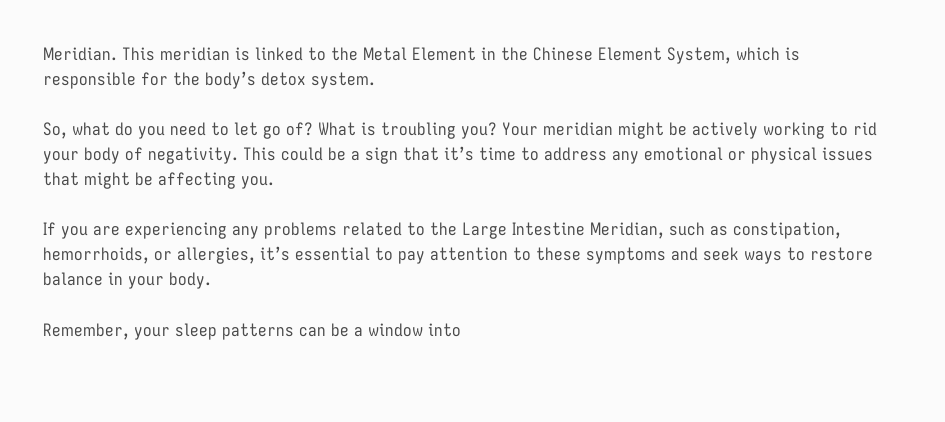Meridian. This meridian is linked to the Metal Element in the Chinese Element System, which is responsible for the body’s detox system.

So, what do you need to let go of? What is troubling you? Your meridian might be actively working to rid your body of negativity. This could be a sign that it’s time to address any emotional or physical issues that might be affecting you.

If you are experiencing any problems related to the Large Intestine Meridian, such as constipation, hemorrhoids, or allergies, it’s essential to pay attention to these symptoms and seek ways to restore balance in your body.

Remember, your sleep patterns can be a window into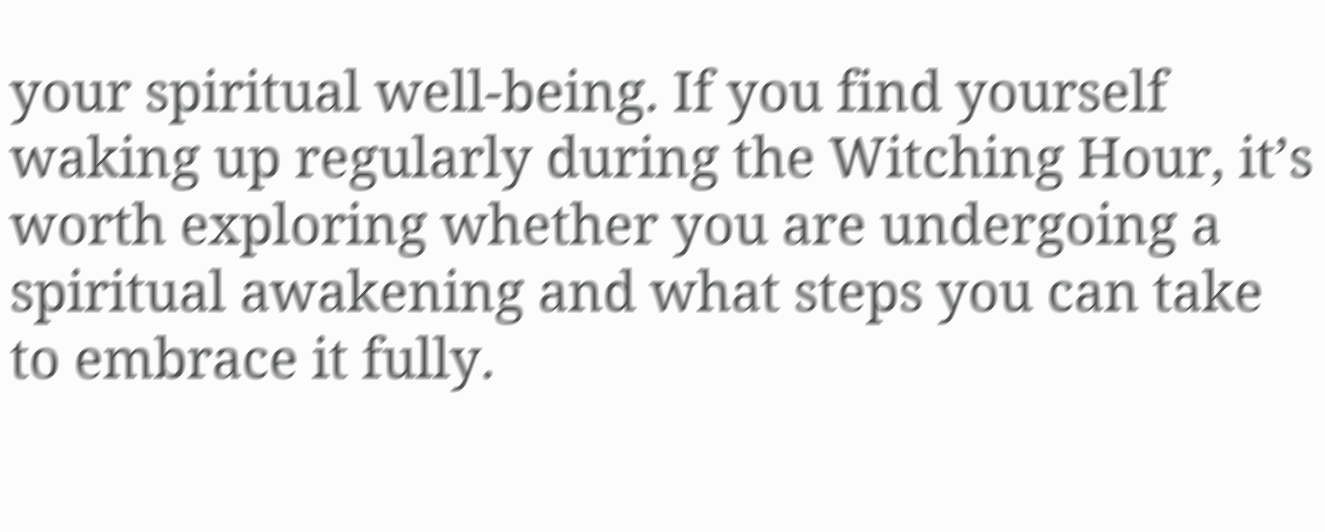your spiritual well-being. If you find yourself waking up regularly during the Witching Hour, it’s worth exploring whether you are undergoing a spiritual awakening and what steps you can take to embrace it fully.